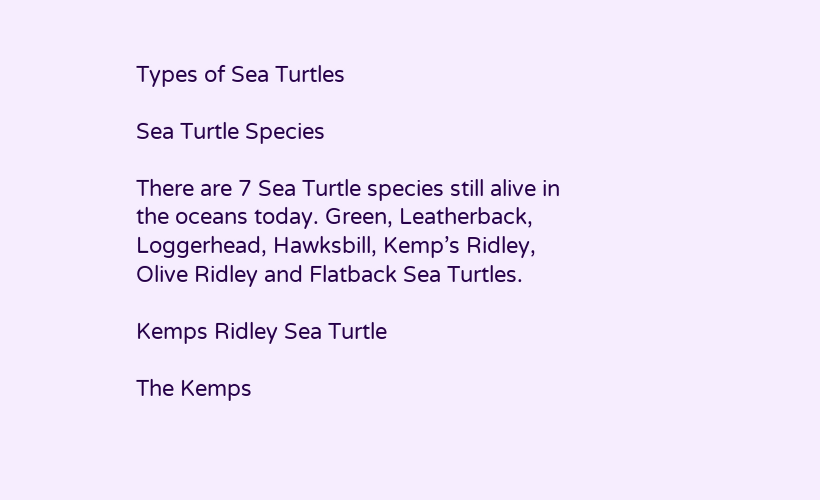Types of Sea Turtles

Sea Turtle Species

There are 7 Sea Turtle species still alive in the oceans today. Green, Leatherback, Loggerhead, Hawksbill, Kemp’s Ridley, Olive Ridley and Flatback Sea Turtles.

Kemps Ridley Sea Turtle

The Kemps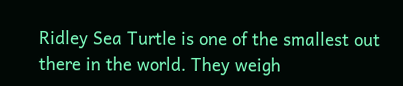Ridley Sea Turtle is one of the smallest out there in the world. They weigh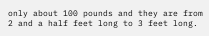only about 100 pounds and they are from 2 and a half feet long to 3 feet long.